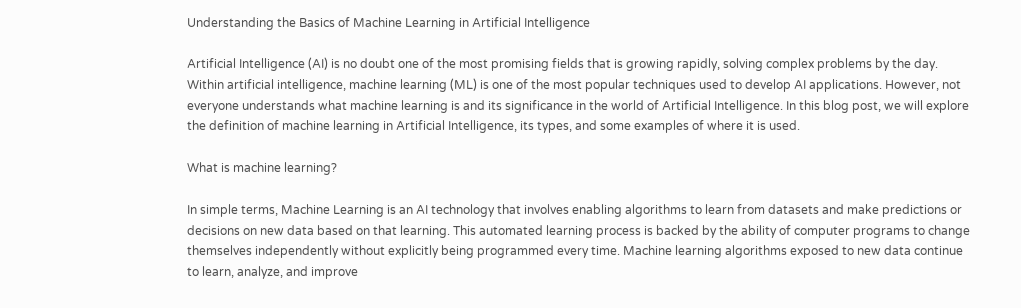Understanding the Basics of Machine Learning in Artificial Intelligence

Artificial Intelligence (AI) is no doubt one of the most promising fields that is growing rapidly, solving complex problems by the day. Within artificial intelligence, machine learning (ML) is one of the most popular techniques used to develop AI applications. However, not everyone understands what machine learning is and its significance in the world of Artificial Intelligence. In this blog post, we will explore the definition of machine learning in Artificial Intelligence, its types, and some examples of where it is used.

What is machine learning?

In simple terms, Machine Learning is an AI technology that involves enabling algorithms to learn from datasets and make predictions or decisions on new data based on that learning. This automated learning process is backed by the ability of computer programs to change themselves independently without explicitly being programmed every time. Machine learning algorithms exposed to new data continue to learn, analyze, and improve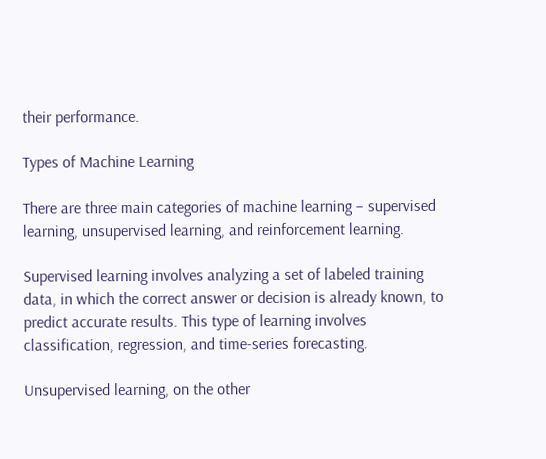their performance.

Types of Machine Learning

There are three main categories of machine learning – supervised learning, unsupervised learning, and reinforcement learning.

Supervised learning involves analyzing a set of labeled training data, in which the correct answer or decision is already known, to predict accurate results. This type of learning involves classification, regression, and time-series forecasting.

Unsupervised learning, on the other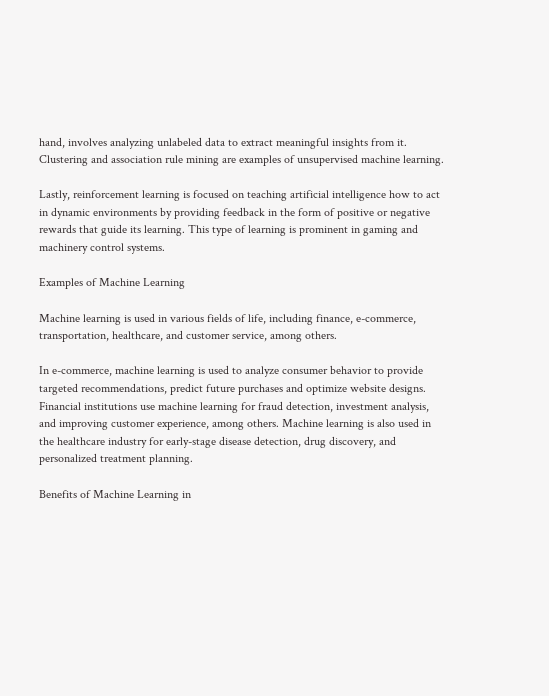hand, involves analyzing unlabeled data to extract meaningful insights from it. Clustering and association rule mining are examples of unsupervised machine learning.

Lastly, reinforcement learning is focused on teaching artificial intelligence how to act in dynamic environments by providing feedback in the form of positive or negative rewards that guide its learning. This type of learning is prominent in gaming and machinery control systems.

Examples of Machine Learning

Machine learning is used in various fields of life, including finance, e-commerce, transportation, healthcare, and customer service, among others.

In e-commerce, machine learning is used to analyze consumer behavior to provide targeted recommendations, predict future purchases and optimize website designs. Financial institutions use machine learning for fraud detection, investment analysis, and improving customer experience, among others. Machine learning is also used in the healthcare industry for early-stage disease detection, drug discovery, and personalized treatment planning.

Benefits of Machine Learning in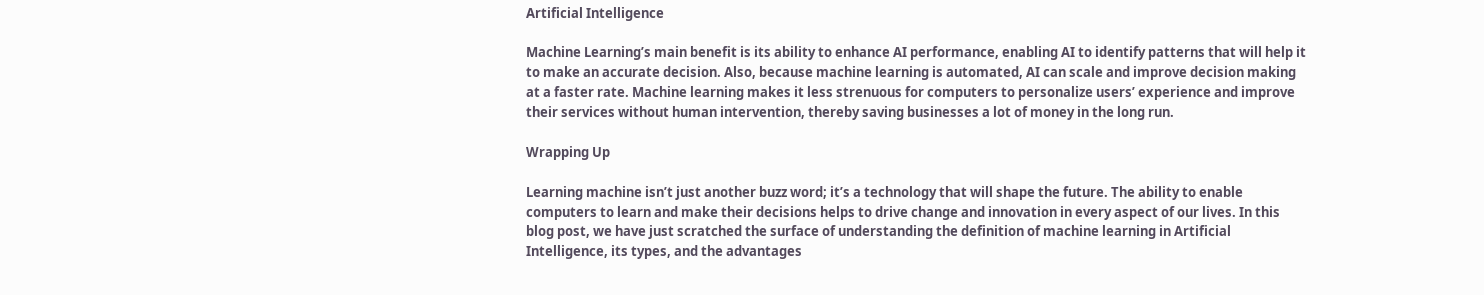Artificial Intelligence

Machine Learning’s main benefit is its ability to enhance AI performance, enabling AI to identify patterns that will help it to make an accurate decision. Also, because machine learning is automated, AI can scale and improve decision making at a faster rate. Machine learning makes it less strenuous for computers to personalize users’ experience and improve their services without human intervention, thereby saving businesses a lot of money in the long run.

Wrapping Up

Learning machine isn’t just another buzz word; it’s a technology that will shape the future. The ability to enable computers to learn and make their decisions helps to drive change and innovation in every aspect of our lives. In this blog post, we have just scratched the surface of understanding the definition of machine learning in Artificial Intelligence, its types, and the advantages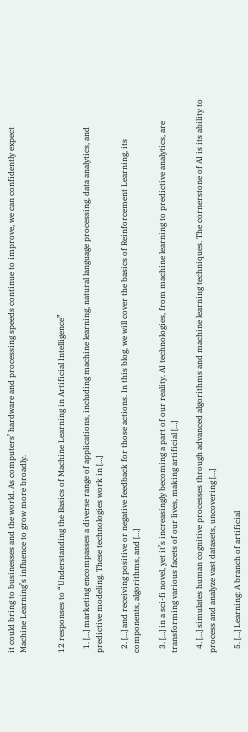it could bring to businesses and the world. As computers’ hardware and processing speeds continue to improve, we can confidently expect Machine Learning’s influence to grow more broadly.


12 responses to “Understanding the Basics of Machine Learning in Artificial Intelligence”

  1. […] marketing encompasses a diverse range of applications, including machine learning, natural language processing, data analytics, and predictive modeling. These technologies work in […]

  2. […] and receiving positive or negative feedback for those actions. In this blog, we will cover the basics of Reinforcement Learning, its components, algorithms, and […]

  3. […] in a sci-fi novel, yet it’s increasingly becoming a part of our reality. AI technologies, from machine learning to predictive analytics, are transforming various facets of our lives, making artificial […]

  4. […] simulates human cognitive processes through advanced algorithms and machine learning techniques. The cornerstone of AI is its ability to process and analyze vast datasets, uncovering […]

  5. […] Learning: A branch of artificial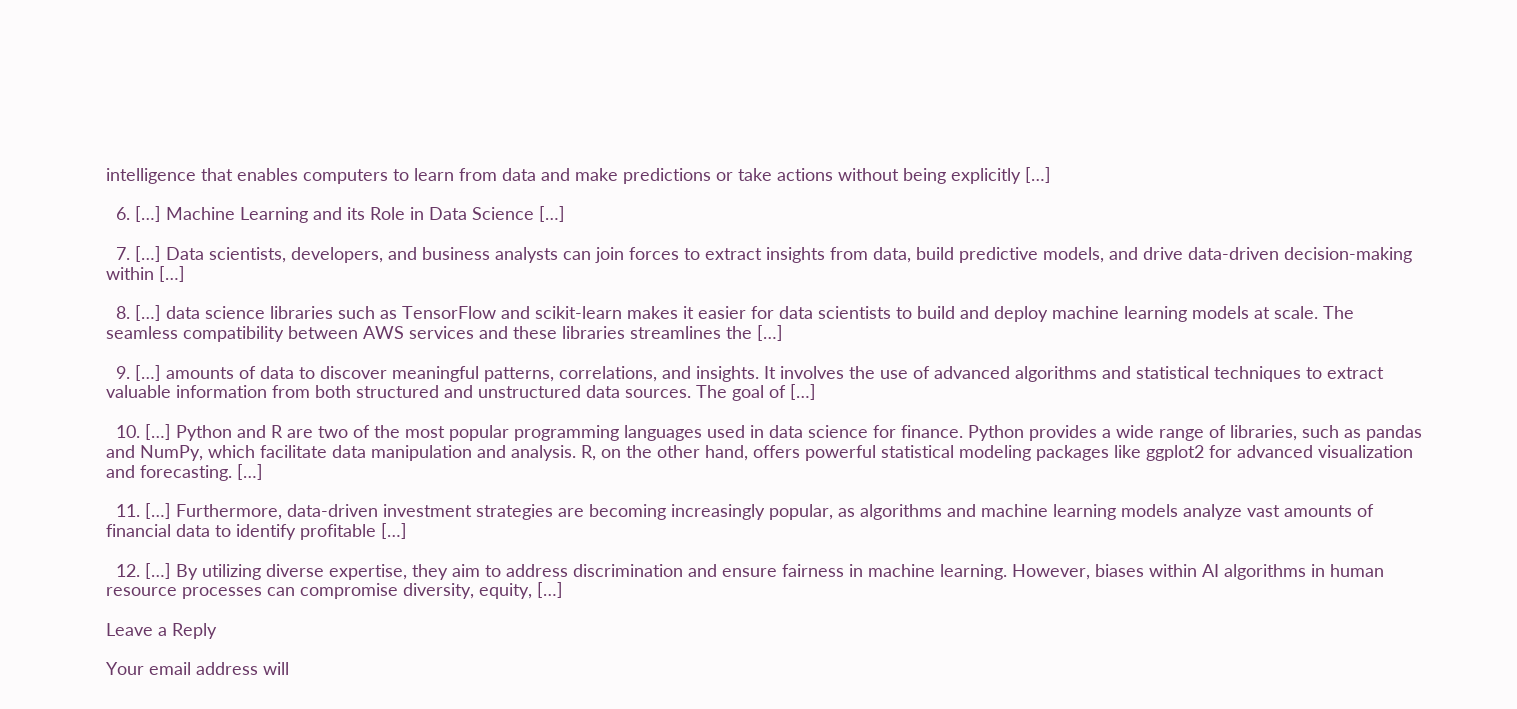intelligence that enables computers to learn from data and make predictions or take actions without being explicitly […]

  6. […] Machine Learning and its Role in Data Science […]

  7. […] Data scientists, developers, and business analysts can join forces to extract insights from data, build predictive models, and drive data-driven decision-making within […]

  8. […] data science libraries such as TensorFlow and scikit-learn makes it easier for data scientists to build and deploy machine learning models at scale. The seamless compatibility between AWS services and these libraries streamlines the […]

  9. […] amounts of data to discover meaningful patterns, correlations, and insights. It involves the use of advanced algorithms and statistical techniques to extract valuable information from both structured and unstructured data sources. The goal of […]

  10. […] Python and R are two of the most popular programming languages used in data science for finance. Python provides a wide range of libraries, such as pandas and NumPy, which facilitate data manipulation and analysis. R, on the other hand, offers powerful statistical modeling packages like ggplot2 for advanced visualization and forecasting. […]

  11. […] Furthermore, data-driven investment strategies are becoming increasingly popular, as algorithms and machine learning models analyze vast amounts of financial data to identify profitable […]

  12. […] By utilizing diverse expertise, they aim to address discrimination and ensure fairness in machine learning. However, biases within AI algorithms in human resource processes can compromise diversity, equity, […]

Leave a Reply

Your email address will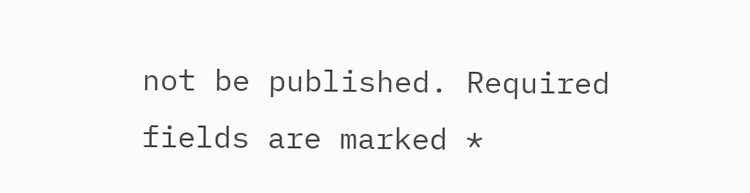not be published. Required fields are marked *